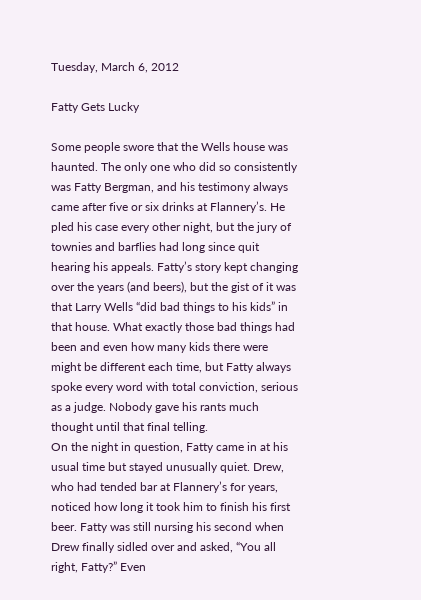Tuesday, March 6, 2012

Fatty Gets Lucky

Some people swore that the Wells house was haunted. The only one who did so consistently was Fatty Bergman, and his testimony always came after five or six drinks at Flannery’s. He pled his case every other night, but the jury of townies and barflies had long since quit hearing his appeals. Fatty’s story kept changing over the years (and beers), but the gist of it was that Larry Wells “did bad things to his kids” in that house. What exactly those bad things had been and even how many kids there were might be different each time, but Fatty always spoke every word with total conviction, serious as a judge. Nobody gave his rants much thought until that final telling.
On the night in question, Fatty came in at his usual time but stayed unusually quiet. Drew, who had tended bar at Flannery’s for years, noticed how long it took him to finish his first beer. Fatty was still nursing his second when Drew finally sidled over and asked, “You all right, Fatty?” Even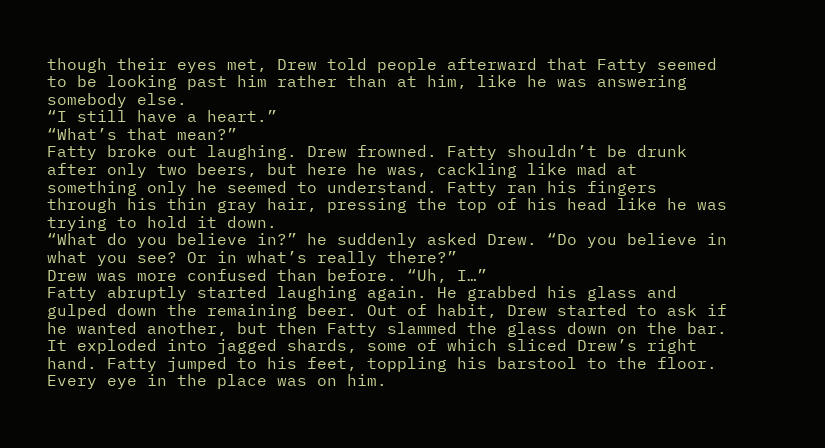though their eyes met, Drew told people afterward that Fatty seemed to be looking past him rather than at him, like he was answering somebody else.
“I still have a heart.”
“What’s that mean?”
Fatty broke out laughing. Drew frowned. Fatty shouldn’t be drunk after only two beers, but here he was, cackling like mad at something only he seemed to understand. Fatty ran his fingers through his thin gray hair, pressing the top of his head like he was trying to hold it down.
“What do you believe in?” he suddenly asked Drew. “Do you believe in what you see? Or in what’s really there?”
Drew was more confused than before. “Uh, I…”
Fatty abruptly started laughing again. He grabbed his glass and gulped down the remaining beer. Out of habit, Drew started to ask if he wanted another, but then Fatty slammed the glass down on the bar. It exploded into jagged shards, some of which sliced Drew’s right hand. Fatty jumped to his feet, toppling his barstool to the floor. Every eye in the place was on him.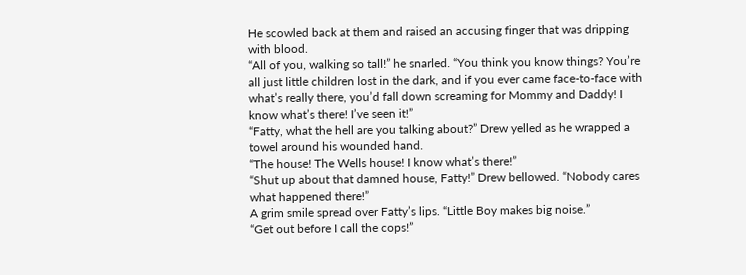He scowled back at them and raised an accusing finger that was dripping with blood.
“All of you, walking so tall!” he snarled. “You think you know things? You’re all just little children lost in the dark, and if you ever came face-to-face with what’s really there, you’d fall down screaming for Mommy and Daddy! I know what’s there! I’ve seen it!”
“Fatty, what the hell are you talking about?” Drew yelled as he wrapped a towel around his wounded hand.
“The house! The Wells house! I know what’s there!”
“Shut up about that damned house, Fatty!” Drew bellowed. “Nobody cares what happened there!”
A grim smile spread over Fatty’s lips. “Little Boy makes big noise.”
“Get out before I call the cops!”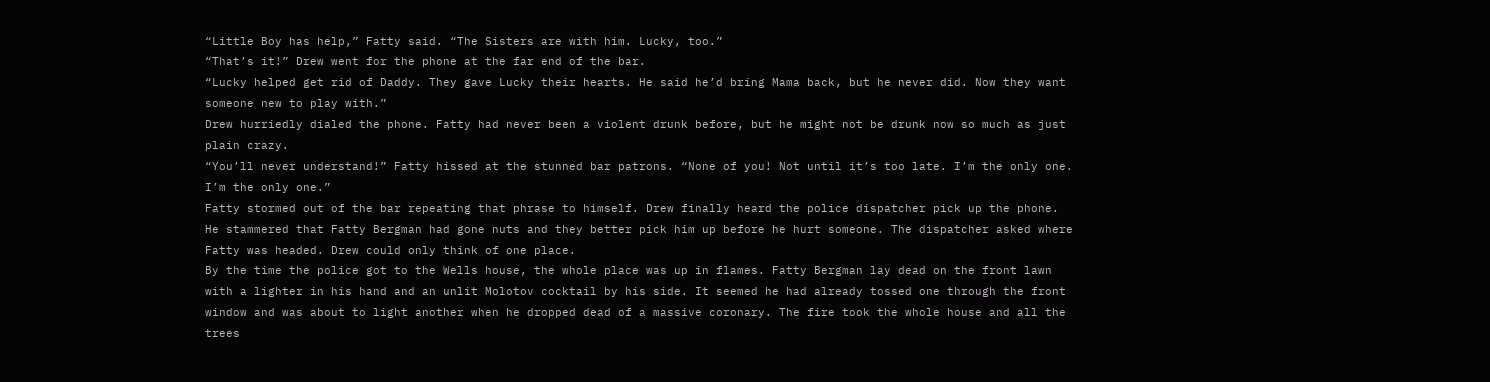“Little Boy has help,” Fatty said. “The Sisters are with him. Lucky, too.”
“That’s it!” Drew went for the phone at the far end of the bar.
“Lucky helped get rid of Daddy. They gave Lucky their hearts. He said he’d bring Mama back, but he never did. Now they want someone new to play with.”
Drew hurriedly dialed the phone. Fatty had never been a violent drunk before, but he might not be drunk now so much as just plain crazy.
“You’ll never understand!” Fatty hissed at the stunned bar patrons. “None of you! Not until it’s too late. I’m the only one. I’m the only one.”
Fatty stormed out of the bar repeating that phrase to himself. Drew finally heard the police dispatcher pick up the phone. He stammered that Fatty Bergman had gone nuts and they better pick him up before he hurt someone. The dispatcher asked where Fatty was headed. Drew could only think of one place.
By the time the police got to the Wells house, the whole place was up in flames. Fatty Bergman lay dead on the front lawn with a lighter in his hand and an unlit Molotov cocktail by his side. It seemed he had already tossed one through the front window and was about to light another when he dropped dead of a massive coronary. The fire took the whole house and all the trees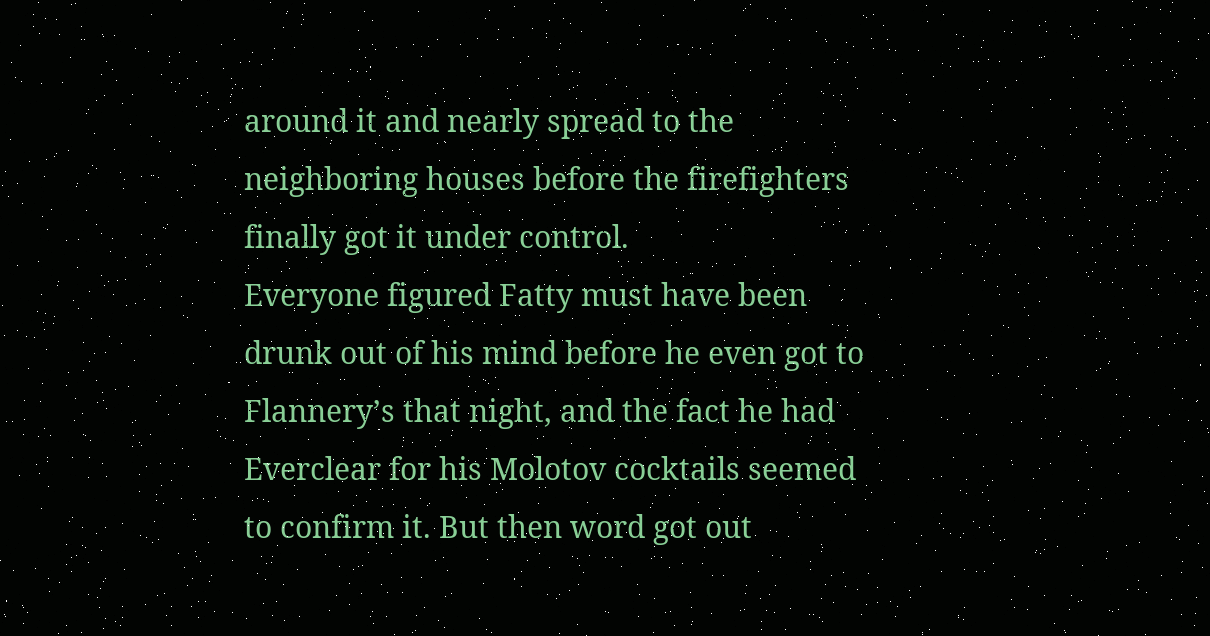around it and nearly spread to the neighboring houses before the firefighters finally got it under control.
Everyone figured Fatty must have been drunk out of his mind before he even got to Flannery’s that night, and the fact he had Everclear for his Molotov cocktails seemed to confirm it. But then word got out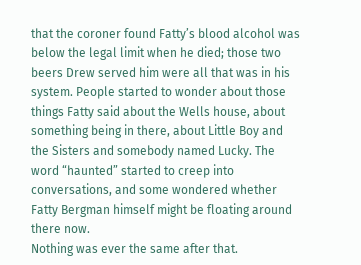that the coroner found Fatty’s blood alcohol was below the legal limit when he died; those two beers Drew served him were all that was in his system. People started to wonder about those things Fatty said about the Wells house, about something being in there, about Little Boy and the Sisters and somebody named Lucky. The word “haunted” started to creep into conversations, and some wondered whether Fatty Bergman himself might be floating around there now.
Nothing was ever the same after that.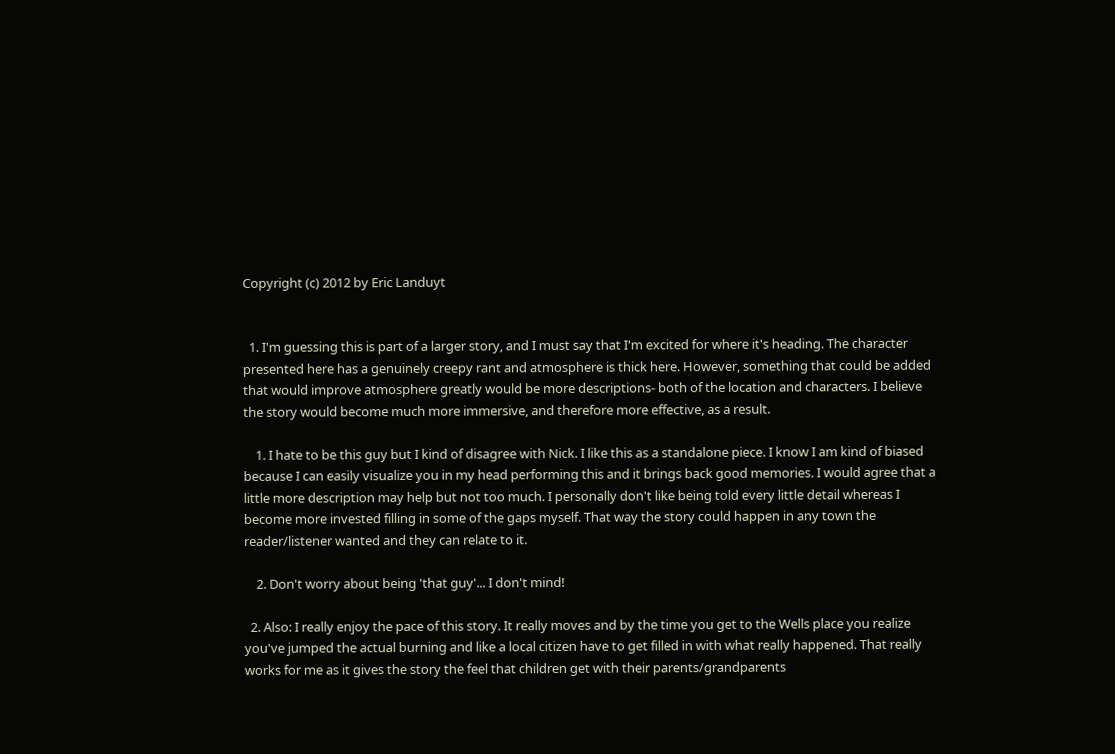Copyright (c) 2012 by Eric Landuyt


  1. I'm guessing this is part of a larger story, and I must say that I'm excited for where it's heading. The character presented here has a genuinely creepy rant and atmosphere is thick here. However, something that could be added that would improve atmosphere greatly would be more descriptions- both of the location and characters. I believe the story would become much more immersive, and therefore more effective, as a result.

    1. I hate to be this guy but I kind of disagree with Nick. I like this as a standalone piece. I know I am kind of biased because I can easily visualize you in my head performing this and it brings back good memories. I would agree that a little more description may help but not too much. I personally don't like being told every little detail whereas I become more invested filling in some of the gaps myself. That way the story could happen in any town the reader/listener wanted and they can relate to it.

    2. Don't worry about being 'that guy'... I don't mind!

  2. Also: I really enjoy the pace of this story. It really moves and by the time you get to the Wells place you realize you've jumped the actual burning and like a local citizen have to get filled in with what really happened. That really works for me as it gives the story the feel that children get with their parents/grandparents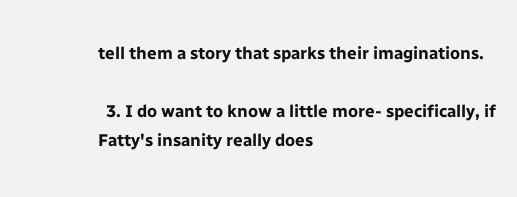tell them a story that sparks their imaginations.

  3. I do want to know a little more- specifically, if Fatty's insanity really does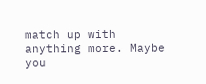match up with anything more. Maybe you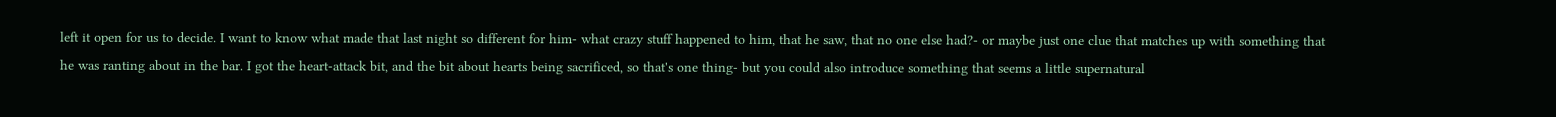left it open for us to decide. I want to know what made that last night so different for him- what crazy stuff happened to him, that he saw, that no one else had?- or maybe just one clue that matches up with something that he was ranting about in the bar. I got the heart-attack bit, and the bit about hearts being sacrificed, so that's one thing- but you could also introduce something that seems a little supernatural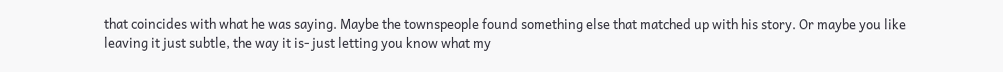that coincides with what he was saying. Maybe the townspeople found something else that matched up with his story. Or maybe you like leaving it just subtle, the way it is- just letting you know what my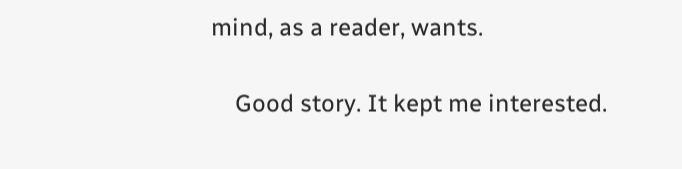mind, as a reader, wants.

    Good story. It kept me interested.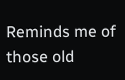Reminds me of those old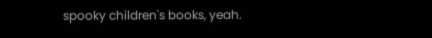spooky children's books, yeah.